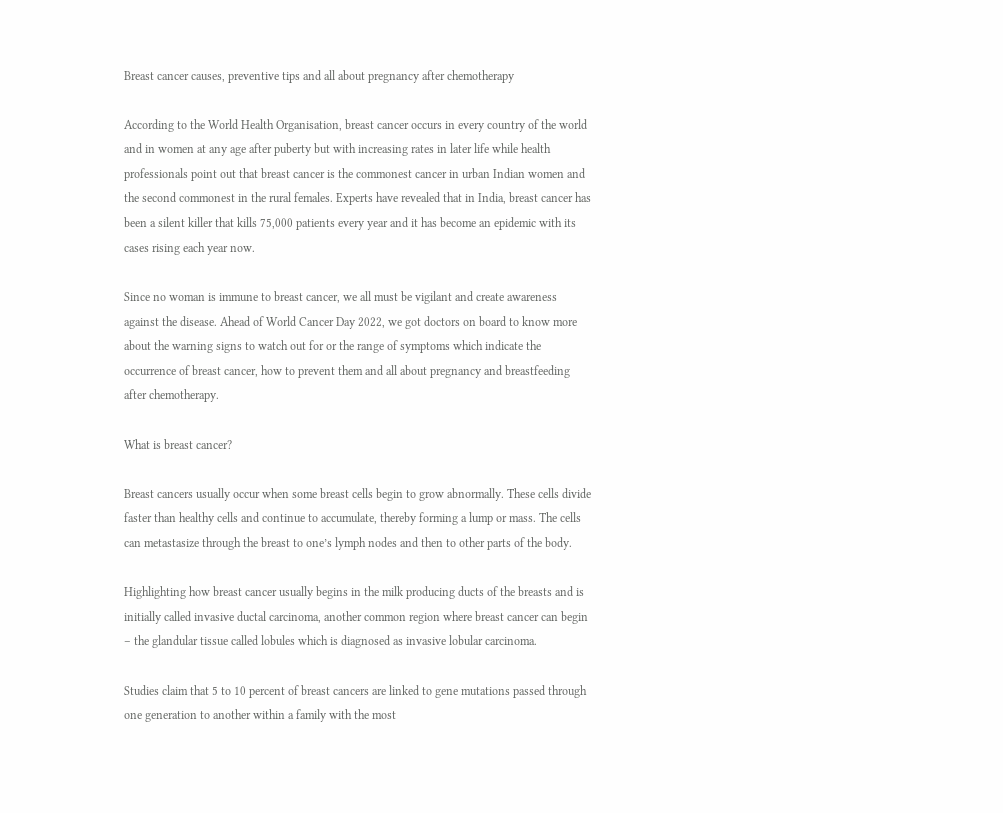Breast cancer causes, preventive tips and all about pregnancy after chemotherapy

According to the World Health Organisation, breast cancer occurs in every country of the world and in women at any age after puberty but with increasing rates in later life while health professionals point out that breast cancer is the commonest cancer in urban Indian women and the second commonest in the rural females. Experts have revealed that in India, breast cancer has been a silent killer that kills 75,000 patients every year and it has become an epidemic with its cases rising each year now.

Since no woman is immune to breast cancer, we all must be vigilant and create awareness against the disease. Ahead of World Cancer Day 2022, we got doctors on board to know more about the warning signs to watch out for or the range of symptoms which indicate the occurrence of breast cancer, how to prevent them and all about pregnancy and breastfeeding after chemotherapy.

What is breast cancer?

Breast cancers usually occur when some breast cells begin to grow abnormally. These cells divide faster than healthy cells and continue to accumulate, thereby forming a lump or mass. The cells can metastasize through the breast to one’s lymph nodes and then to other parts of the body.

Highlighting how breast cancer usually begins in the milk producing ducts of the breasts and is initially called invasive ductal carcinoma, another common region where breast cancer can begin – the glandular tissue called lobules which is diagnosed as invasive lobular carcinoma.

Studies claim that 5 to 10 percent of breast cancers are linked to gene mutations passed through one generation to another within a family with the most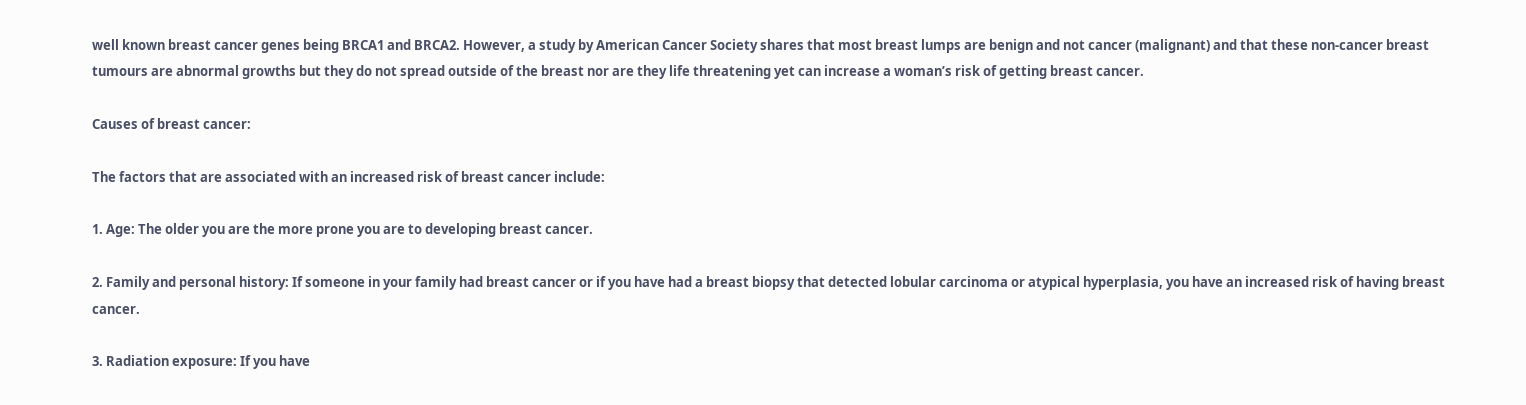well known breast cancer genes being BRCA1 and BRCA2. However, a study by American Cancer Society shares that most breast lumps are benign and not cancer (malignant) and that these non-cancer breast tumours are abnormal growths but they do not spread outside of the breast nor are they life threatening yet can increase a woman’s risk of getting breast cancer.

Causes of breast cancer:

The factors that are associated with an increased risk of breast cancer include:

1. Age: The older you are the more prone you are to developing breast cancer.

2. Family and personal history: If someone in your family had breast cancer or if you have had a breast biopsy that detected lobular carcinoma or atypical hyperplasia, you have an increased risk of having breast cancer.

3. Radiation exposure: If you have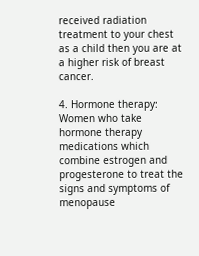received radiation treatment to your chest as a child then you are at a higher risk of breast cancer.

4. Hormone therapy: Women who take hormone therapy medications which combine estrogen and progesterone to treat the signs and symptoms of menopause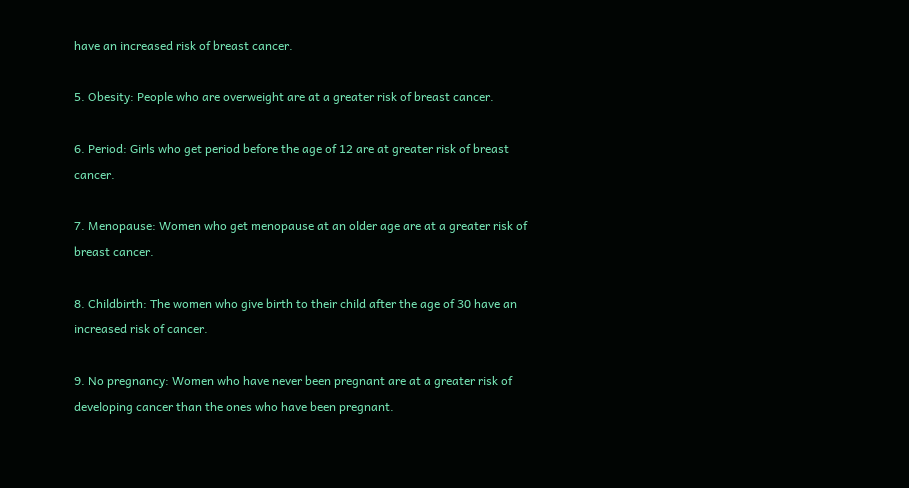have an increased risk of breast cancer.

5. Obesity: People who are overweight are at a greater risk of breast cancer.

6. Period: Girls who get period before the age of 12 are at greater risk of breast cancer.

7. Menopause: Women who get menopause at an older age are at a greater risk of breast cancer.

8. Childbirth: The women who give birth to their child after the age of 30 have an increased risk of cancer.

9. No pregnancy: Women who have never been pregnant are at a greater risk of developing cancer than the ones who have been pregnant.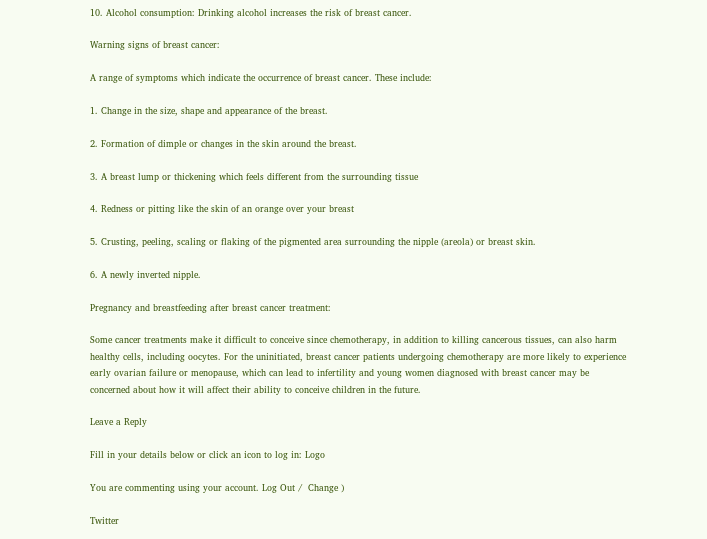10. Alcohol consumption: Drinking alcohol increases the risk of breast cancer.

Warning signs of breast cancer:

A range of symptoms which indicate the occurrence of breast cancer. These include:

1. Change in the size, shape and appearance of the breast.

2. Formation of dimple or changes in the skin around the breast.

3. A breast lump or thickening which feels different from the surrounding tissue

4. Redness or pitting like the skin of an orange over your breast

5. Crusting, peeling, scaling or flaking of the pigmented area surrounding the nipple (areola) or breast skin.

6. A newly inverted nipple.

Pregnancy and breastfeeding after breast cancer treatment:

Some cancer treatments make it difficult to conceive since chemotherapy, in addition to killing cancerous tissues, can also harm healthy cells, including oocytes. For the uninitiated, breast cancer patients undergoing chemotherapy are more likely to experience early ovarian failure or menopause, which can lead to infertility and young women diagnosed with breast cancer may be concerned about how it will affect their ability to conceive children in the future.

Leave a Reply

Fill in your details below or click an icon to log in: Logo

You are commenting using your account. Log Out /  Change )

Twitter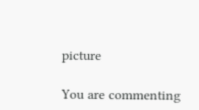picture

You are commenting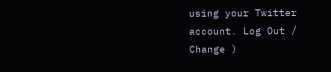using your Twitter account. Log Out /  Change )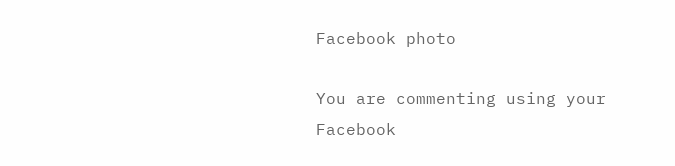Facebook photo

You are commenting using your Facebook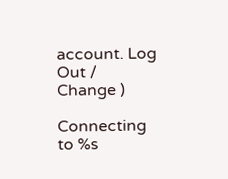account. Log Out /  Change )

Connecting to %s